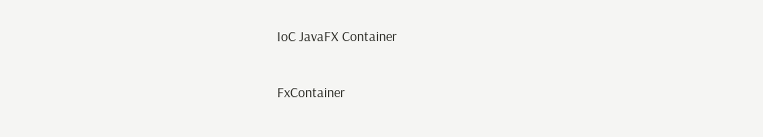IoC JavaFX Container

FxContainer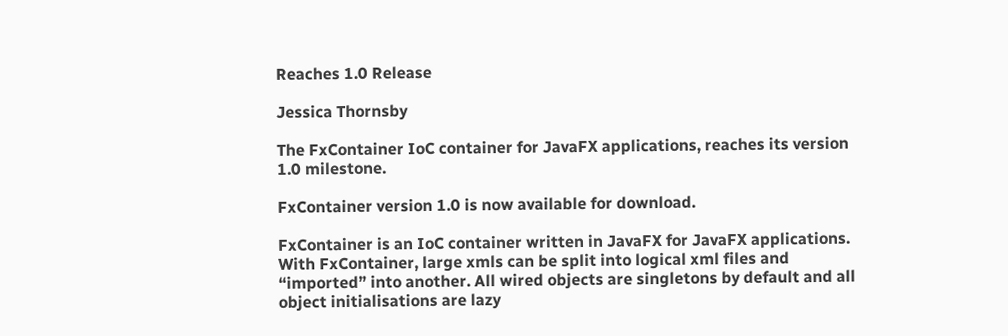Reaches 1.0 Release

Jessica Thornsby

The FxContainer IoC container for JavaFX applications, reaches its version 1.0 milestone.

FxContainer version 1.0 is now available for download.

FxContainer is an IoC container written in JavaFX for JavaFX applications. With FxContainer, large xmls can be split into logical xml files and “imported” into another. All wired objects are singletons by default and all object initialisations are lazy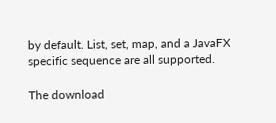by default. List, set, map, and a JavaFX specific sequence are all supported.

The download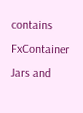contains FxContainer Jars and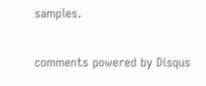samples.

comments powered by Disqus